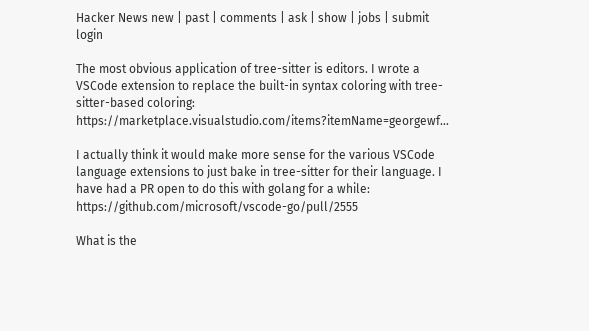Hacker News new | past | comments | ask | show | jobs | submit login

The most obvious application of tree-sitter is editors. I wrote a VSCode extension to replace the built-in syntax coloring with tree-sitter-based coloring: https://marketplace.visualstudio.com/items?itemName=georgewf...

I actually think it would make more sense for the various VSCode language extensions to just bake in tree-sitter for their language. I have had a PR open to do this with golang for a while: https://github.com/microsoft/vscode-go/pull/2555

What is the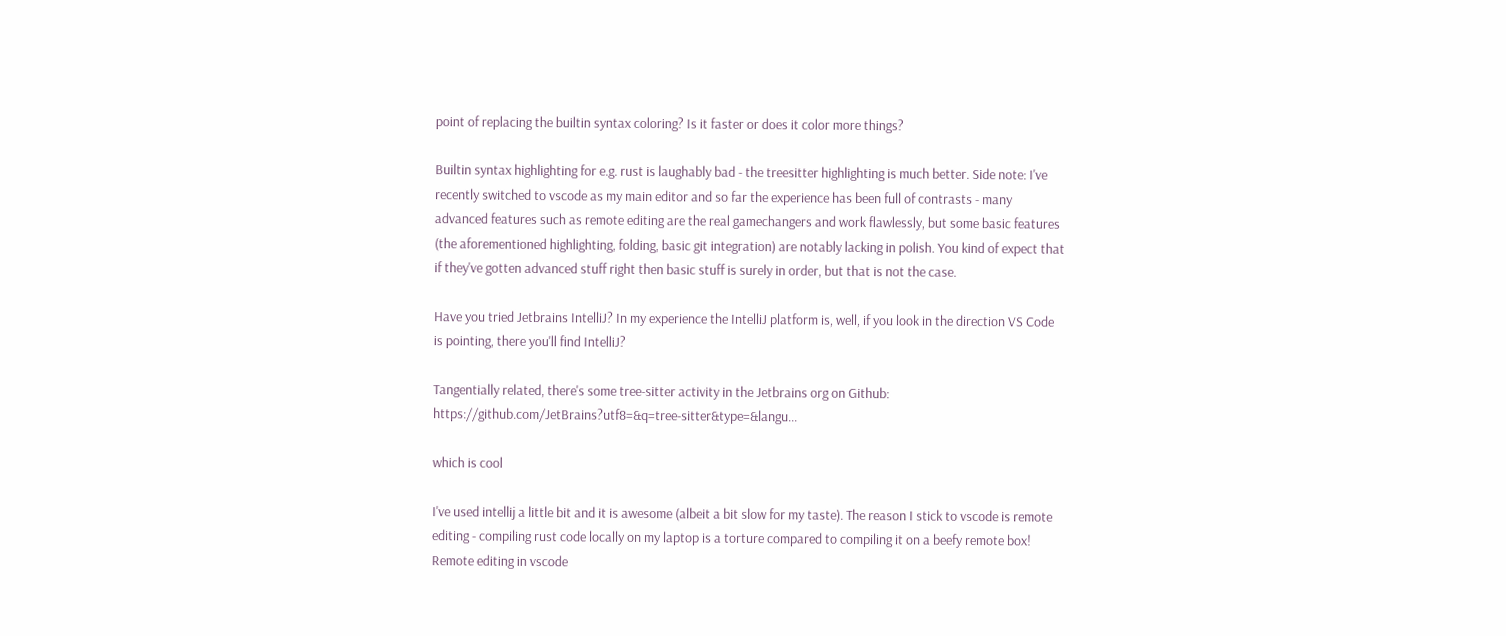point of replacing the builtin syntax coloring? Is it faster or does it color more things?

Builtin syntax highlighting for e.g. rust is laughably bad - the treesitter highlighting is much better. Side note: I've recently switched to vscode as my main editor and so far the experience has been full of contrasts - many advanced features such as remote editing are the real gamechangers and work flawlessly, but some basic features (the aforementioned highlighting, folding, basic git integration) are notably lacking in polish. You kind of expect that if they've gotten advanced stuff right then basic stuff is surely in order, but that is not the case.

Have you tried Jetbrains IntelliJ? In my experience the IntelliJ platform is, well, if you look in the direction VS Code is pointing, there you'll find IntelliJ?

Tangentially related, there's some tree-sitter activity in the Jetbrains org on Github: https://github.com/JetBrains?utf8=&q=tree-sitter&type=&langu...

which is cool

I've used intellij a little bit and it is awesome (albeit a bit slow for my taste). The reason I stick to vscode is remote editing - compiling rust code locally on my laptop is a torture compared to compiling it on a beefy remote box! Remote editing in vscode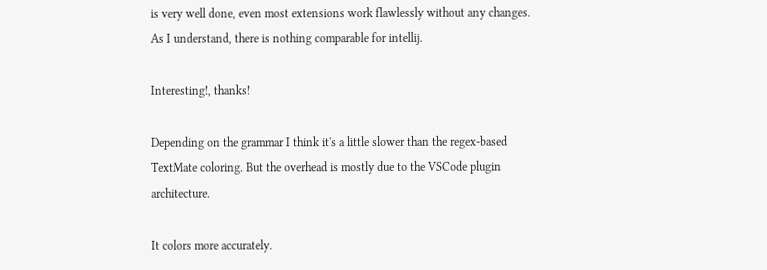is very well done, even most extensions work flawlessly without any changes. As I understand, there is nothing comparable for intellij.

Interesting!, thanks!

Depending on the grammar I think it's a little slower than the regex-based TextMate coloring. But the overhead is mostly due to the VSCode plugin architecture.

It colors more accurately.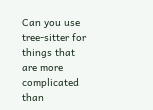Can you use tree-sitter for things that are more complicated than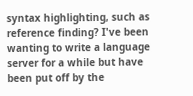syntax highlighting, such as reference finding? I've been wanting to write a language server for a while but have been put off by the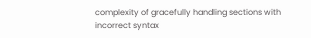complexity of gracefully handling sections with incorrect syntax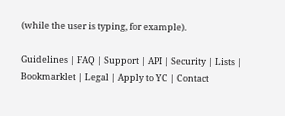(while the user is typing, for example).

Guidelines | FAQ | Support | API | Security | Lists | Bookmarklet | Legal | Apply to YC | Contact